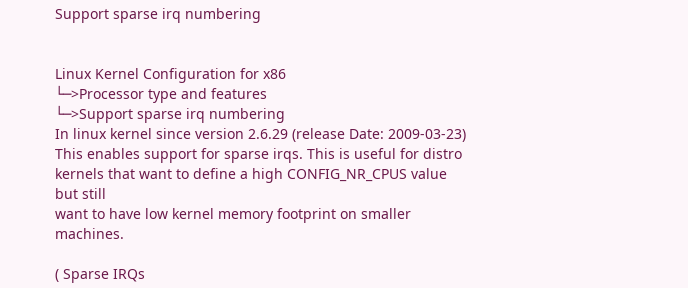Support sparse irq numbering


Linux Kernel Configuration for x86
└─>Processor type and features
└─>Support sparse irq numbering
In linux kernel since version 2.6.29 (release Date: 2009-03-23)
This enables support for sparse irqs. This is useful for distro
kernels that want to define a high CONFIG_NR_CPUS value but still
want to have low kernel memory footprint on smaller machines.

( Sparse IRQs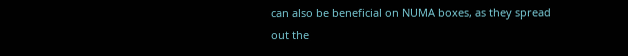can also be beneficial on NUMA boxes, as they spread
out the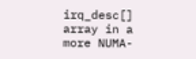irq_desc[] array in a more NUMA-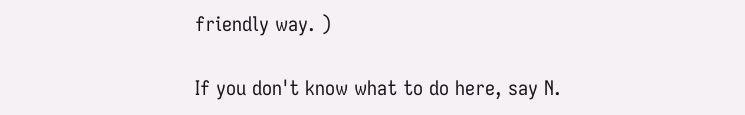friendly way. )

If you don't know what to do here, say N.